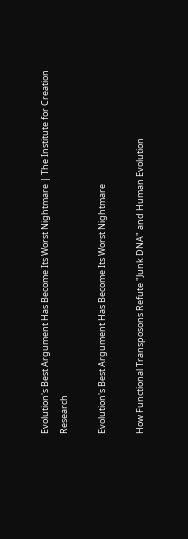Evolution's Best Argument Has Become Its Worst Nightmare | The Institute for Creation Research

Evolution's Best Argument Has Become Its Worst Nightmare

How Functional Transposons Refute "Junk DNA" and Human Evolution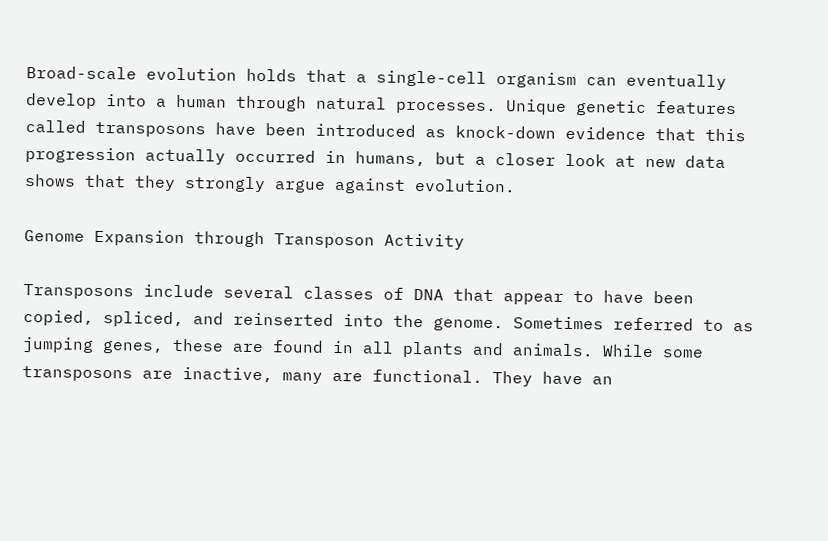Broad-scale evolution holds that a single-cell organism can eventually develop into a human through natural processes. Unique genetic features called transposons have been introduced as knock-down evidence that this progression actually occurred in humans, but a closer look at new data shows that they strongly argue against evolution.

Genome Expansion through Transposon Activity

Transposons include several classes of DNA that appear to have been copied, spliced, and reinserted into the genome. Sometimes referred to as jumping genes, these are found in all plants and animals. While some transposons are inactive, many are functional. They have an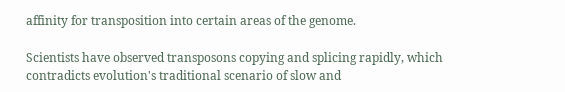affinity for transposition into certain areas of the genome.

Scientists have observed transposons copying and splicing rapidly, which contradicts evolution's traditional scenario of slow and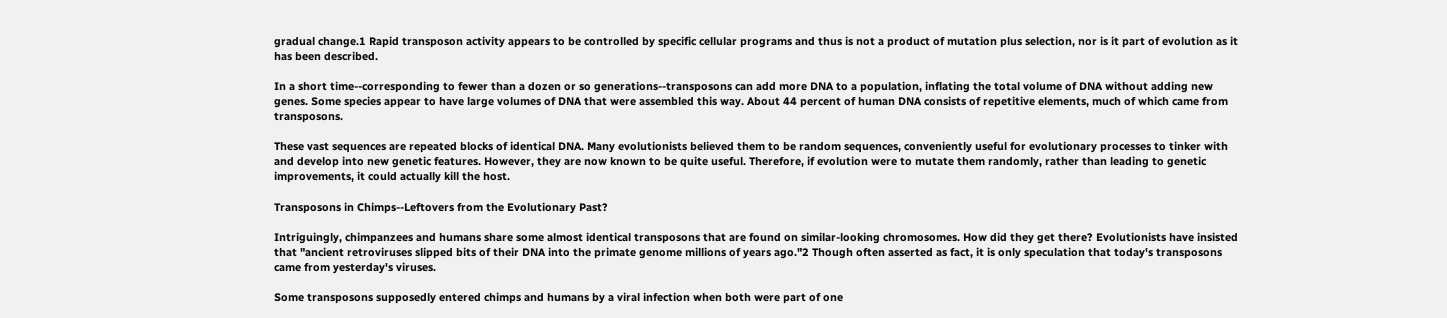gradual change.1 Rapid transposon activity appears to be controlled by specific cellular programs and thus is not a product of mutation plus selection, nor is it part of evolution as it has been described.

In a short time--corresponding to fewer than a dozen or so generations--transposons can add more DNA to a population, inflating the total volume of DNA without adding new genes. Some species appear to have large volumes of DNA that were assembled this way. About 44 percent of human DNA consists of repetitive elements, much of which came from transposons.

These vast sequences are repeated blocks of identical DNA. Many evolutionists believed them to be random sequences, conveniently useful for evolutionary processes to tinker with and develop into new genetic features. However, they are now known to be quite useful. Therefore, if evolution were to mutate them randomly, rather than leading to genetic improvements, it could actually kill the host.

Transposons in Chimps--Leftovers from the Evolutionary Past?

Intriguingly, chimpanzees and humans share some almost identical transposons that are found on similar-looking chromosomes. How did they get there? Evolutionists have insisted that "ancient retroviruses slipped bits of their DNA into the primate genome millions of years ago."2 Though often asserted as fact, it is only speculation that today's transposons came from yesterday's viruses.

Some transposons supposedly entered chimps and humans by a viral infection when both were part of one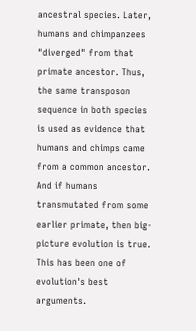ancestral species. Later, humans and chimpanzees "diverged" from that primate ancestor. Thus, the same transposon sequence in both species is used as evidence that humans and chimps came from a common ancestor. And if humans transmutated from some earlier primate, then big-picture evolution is true. This has been one of evolution's best arguments.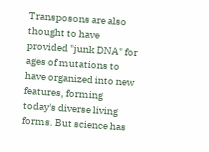Transposons are also thought to have provided "junk DNA" for ages of mutations to have organized into new features, forming today's diverse living forms. But science has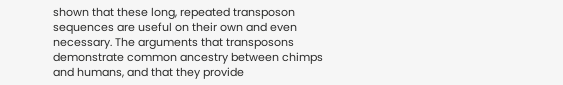shown that these long, repeated transposon sequences are useful on their own and even necessary. The arguments that transposons demonstrate common ancestry between chimps and humans, and that they provide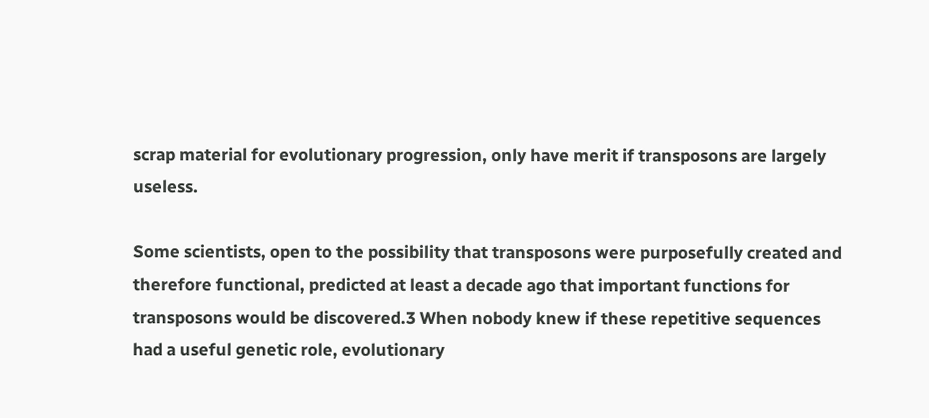scrap material for evolutionary progression, only have merit if transposons are largely useless.

Some scientists, open to the possibility that transposons were purposefully created and therefore functional, predicted at least a decade ago that important functions for transposons would be discovered.3 When nobody knew if these repetitive sequences had a useful genetic role, evolutionary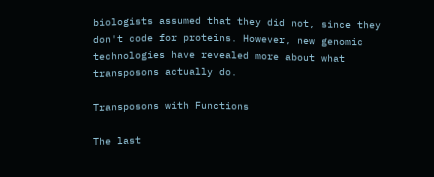biologists assumed that they did not, since they don't code for proteins. However, new genomic technologies have revealed more about what transposons actually do.

Transposons with Functions

The last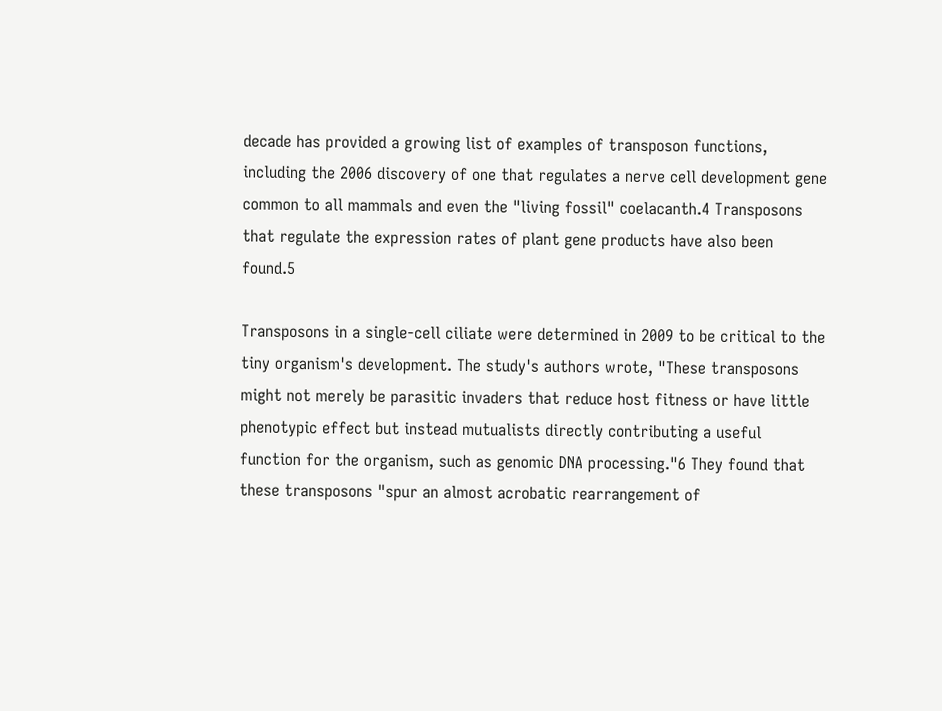decade has provided a growing list of examples of transposon functions, including the 2006 discovery of one that regulates a nerve cell development gene common to all mammals and even the "living fossil" coelacanth.4 Transposons that regulate the expression rates of plant gene products have also been found.5

Transposons in a single-cell ciliate were determined in 2009 to be critical to the tiny organism's development. The study's authors wrote, "These transposons might not merely be parasitic invaders that reduce host fitness or have little phenotypic effect but instead mutualists directly contributing a useful function for the organism, such as genomic DNA processing."6 They found that these transposons "spur an almost acrobatic rearrangement of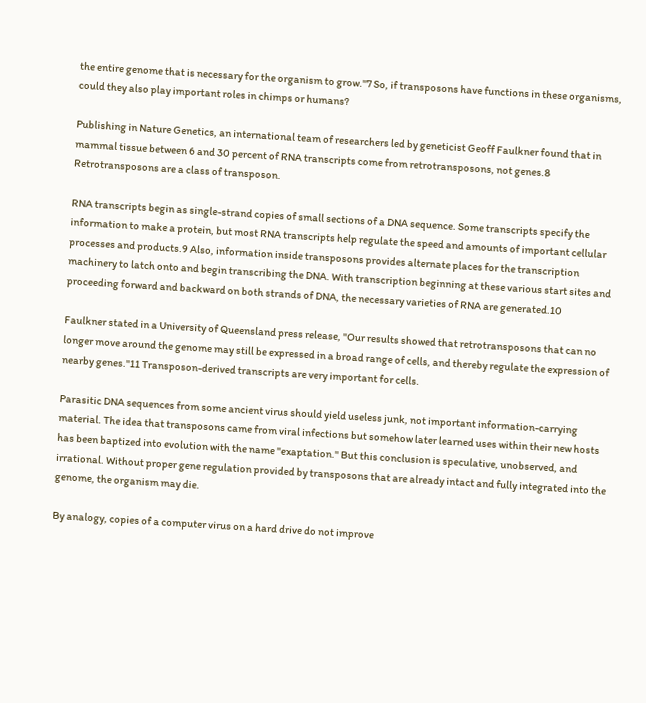the entire genome that is necessary for the organism to grow."7 So, if transposons have functions in these organisms, could they also play important roles in chimps or humans?

Publishing in Nature Genetics, an international team of researchers led by geneticist Geoff Faulkner found that in mammal tissue between 6 and 30 percent of RNA transcripts come from retrotransposons, not genes.8 Retrotransposons are a class of transposon.

RNA transcripts begin as single-strand copies of small sections of a DNA sequence. Some transcripts specify the information to make a protein, but most RNA transcripts help regulate the speed and amounts of important cellular processes and products.9 Also, information inside transposons provides alternate places for the transcription machinery to latch onto and begin transcribing the DNA. With transcription beginning at these various start sites and proceeding forward and backward on both strands of DNA, the necessary varieties of RNA are generated.10

Faulkner stated in a University of Queensland press release, "Our results showed that retrotransposons that can no longer move around the genome may still be expressed in a broad range of cells, and thereby regulate the expression of nearby genes."11 Transposon-derived transcripts are very important for cells.

Parasitic DNA sequences from some ancient virus should yield useless junk, not important information-carrying material. The idea that transposons came from viral infections but somehow later learned uses within their new hosts has been baptized into evolution with the name "exaptation." But this conclusion is speculative, unobserved, and irrational. Without proper gene regulation provided by transposons that are already intact and fully integrated into the genome, the organism may die.

By analogy, copies of a computer virus on a hard drive do not improve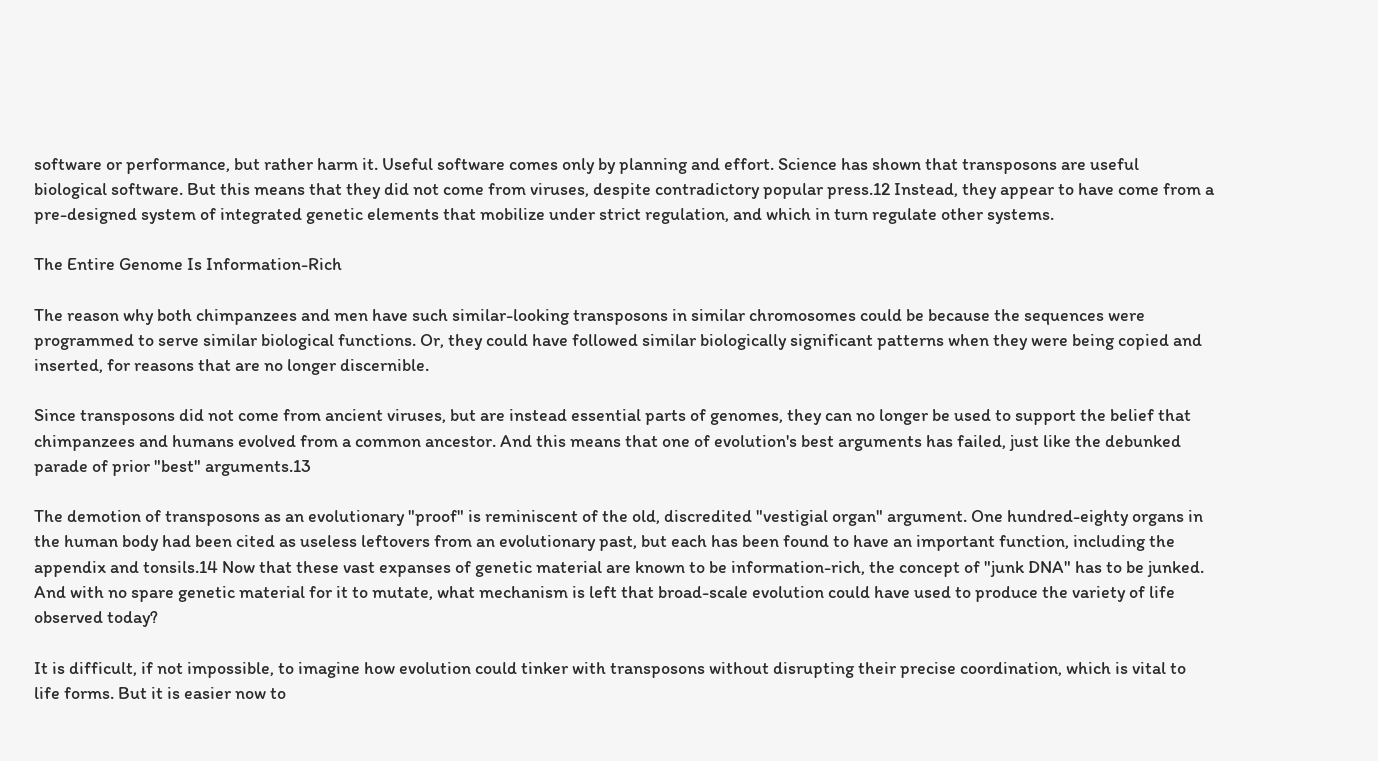software or performance, but rather harm it. Useful software comes only by planning and effort. Science has shown that transposons are useful biological software. But this means that they did not come from viruses, despite contradictory popular press.12 Instead, they appear to have come from a pre-designed system of integrated genetic elements that mobilize under strict regulation, and which in turn regulate other systems.

The Entire Genome Is Information-Rich

The reason why both chimpanzees and men have such similar-looking transposons in similar chromosomes could be because the sequences were programmed to serve similar biological functions. Or, they could have followed similar biologically significant patterns when they were being copied and inserted, for reasons that are no longer discernible.

Since transposons did not come from ancient viruses, but are instead essential parts of genomes, they can no longer be used to support the belief that chimpanzees and humans evolved from a common ancestor. And this means that one of evolution's best arguments has failed, just like the debunked parade of prior "best" arguments.13

The demotion of transposons as an evolutionary "proof" is reminiscent of the old, discredited "vestigial organ" argument. One hundred-eighty organs in the human body had been cited as useless leftovers from an evolutionary past, but each has been found to have an important function, including the appendix and tonsils.14 Now that these vast expanses of genetic material are known to be information-rich, the concept of "junk DNA" has to be junked. And with no spare genetic material for it to mutate, what mechanism is left that broad-scale evolution could have used to produce the variety of life observed today?

It is difficult, if not impossible, to imagine how evolution could tinker with transposons without disrupting their precise coordination, which is vital to life forms. But it is easier now to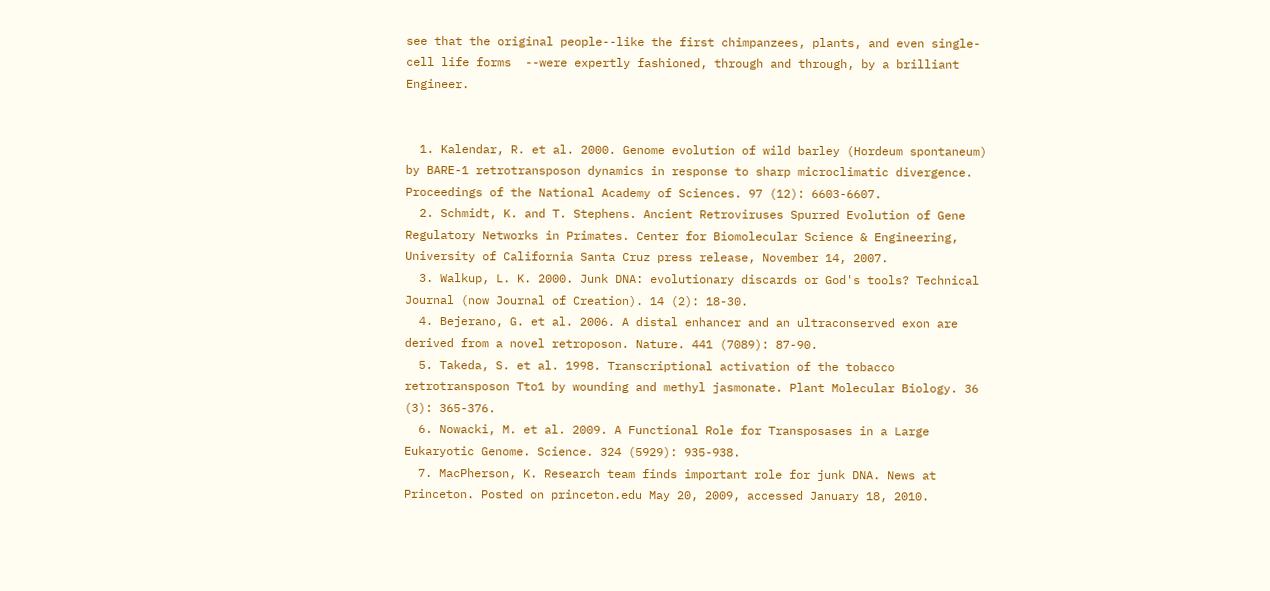see that the original people--like the first chimpanzees, plants, and even single-cell life forms  --were expertly fashioned, through and through, by a brilliant Engineer.


  1. Kalendar, R. et al. 2000. Genome evolution of wild barley (Hordeum spontaneum) by BARE-1 retrotransposon dynamics in response to sharp microclimatic divergence. Proceedings of the National Academy of Sciences. 97 (12): 6603-6607.
  2. Schmidt, K. and T. Stephens. Ancient Retroviruses Spurred Evolution of Gene Regulatory Networks in Primates. Center for Biomolecular Science & Engineering, University of California Santa Cruz press release, November 14, 2007.
  3. Walkup, L. K. 2000. Junk DNA: evolutionary discards or God's tools? Technical Journal (now Journal of Creation). 14 (2): 18-30.
  4. Bejerano, G. et al. 2006. A distal enhancer and an ultraconserved exon are derived from a novel retroposon. Nature. 441 (7089): 87-90.
  5. Takeda, S. et al. 1998. Transcriptional activation of the tobacco retrotransposon Tto1 by wounding and methyl jasmonate. Plant Molecular Biology. 36 (3): 365-376.
  6. Nowacki, M. et al. 2009. A Functional Role for Transposases in a Large Eukaryotic Genome. Science. 324 (5929): 935-938.
  7. MacPherson, K. Research team finds important role for junk DNA. News at Princeton. Posted on princeton.edu May 20, 2009, accessed January 18, 2010.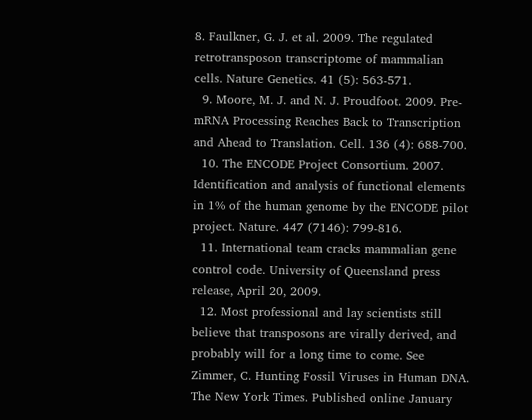8. Faulkner, G. J. et al. 2009. The regulated retrotransposon transcriptome of mammalian cells. Nature Genetics. 41 (5): 563-571.
  9. Moore, M. J. and N. J. Proudfoot. 2009. Pre-mRNA Processing Reaches Back to Transcription and Ahead to Translation. Cell. 136 (4): 688-700.
  10. The ENCODE Project Consortium. 2007. Identification and analysis of functional elements in 1% of the human genome by the ENCODE pilot project. Nature. 447 (7146): 799-816.
  11. International team cracks mammalian gene control code. University of Queensland press release, April 20, 2009.
  12. Most professional and lay scientists still believe that transposons are virally derived, and probably will for a long time to come. See Zimmer, C. Hunting Fossil Viruses in Human DNA. The New York Times. Published online January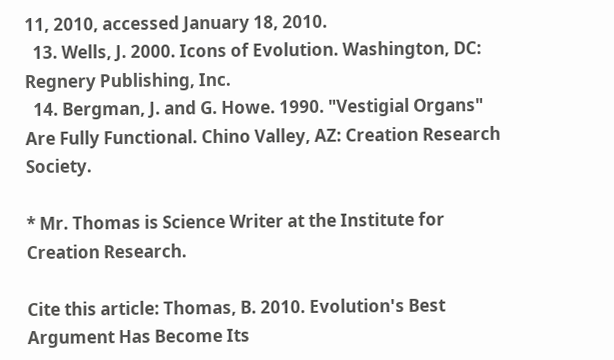11, 2010, accessed January 18, 2010.
  13. Wells, J. 2000. Icons of Evolution. Washington, DC: Regnery Publishing, Inc.
  14. Bergman, J. and G. Howe. 1990. "Vestigial Organs" Are Fully Functional. Chino Valley, AZ: Creation Research Society.

* Mr. Thomas is Science Writer at the Institute for Creation Research.

Cite this article: Thomas, B. 2010. Evolution's Best Argument Has Become Its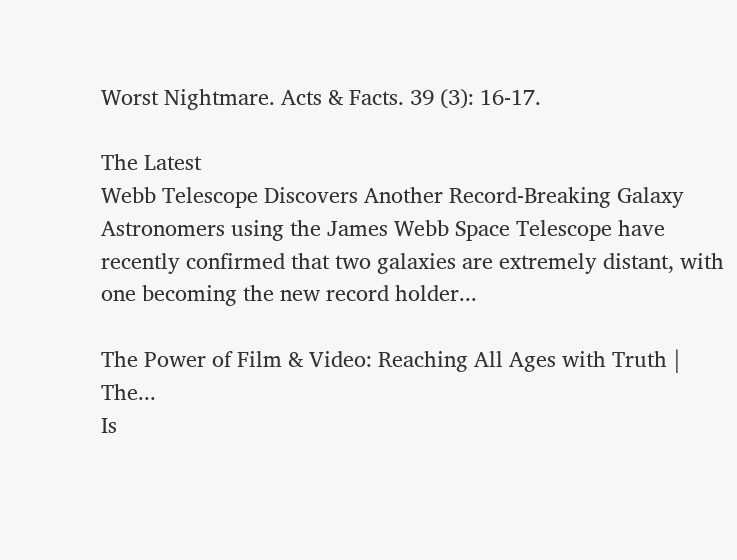Worst Nightmare. Acts & Facts. 39 (3): 16-17.

The Latest
Webb Telescope Discovers Another Record-Breaking Galaxy
Astronomers using the James Webb Space Telescope have recently confirmed that two galaxies are extremely distant, with one becoming the new record holder...

The Power of Film & Video: Reaching All Ages with Truth | The...
Is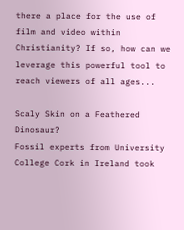there a place for the use of film and video within Christianity? If so, how can we leverage this powerful tool to reach viewers of all ages...

Scaly Skin on a Feathered Dinosaur?
Fossil experts from University College Cork in Ireland took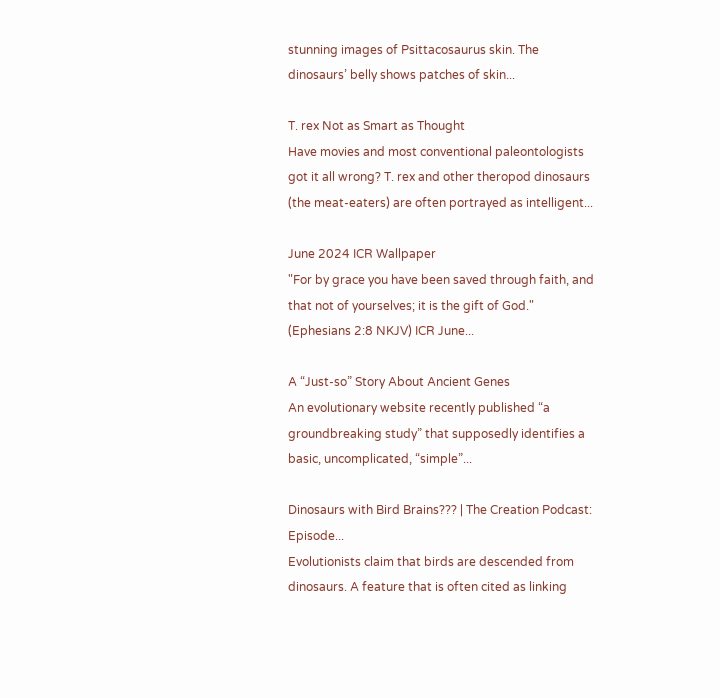stunning images of Psittacosaurus skin. The dinosaurs’ belly shows patches of skin...

T. rex Not as Smart as Thought
Have movies and most conventional paleontologists got it all wrong? T. rex and other theropod dinosaurs (the meat-eaters) are often portrayed as intelligent...

June 2024 ICR Wallpaper
"For by grace you have been saved through faith, and that not of yourselves; it is the gift of God." (Ephesians 2:8 NKJV) ICR June...

A “Just-so” Story About Ancient Genes
An evolutionary website recently published “a groundbreaking study” that supposedly identifies a basic, uncomplicated, “simple”...

Dinosaurs with Bird Brains??? | The Creation Podcast: Episode...
Evolutionists claim that birds are descended from dinosaurs. A feature that is often cited as linking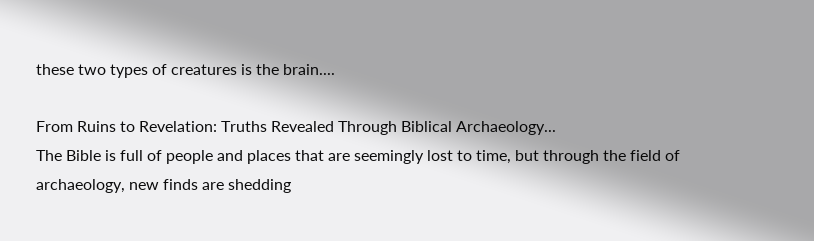these two types of creatures is the brain....

From Ruins to Revelation: Truths Revealed Through Biblical Archaeology...
The Bible is full of people and places that are seemingly lost to time, but through the field of archaeology, new finds are shedding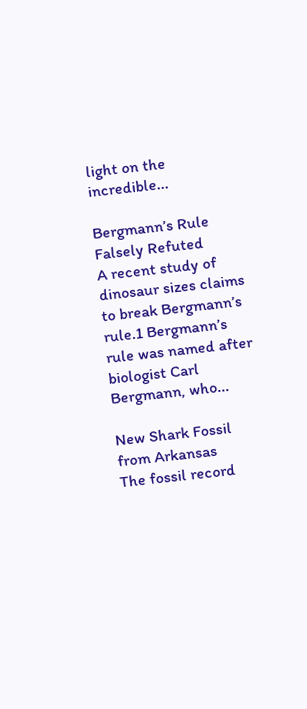light on the incredible...

Bergmann’s Rule Falsely Refuted
A recent study of dinosaur sizes claims to break Bergmann’s rule.1 Bergmann’s rule was named after biologist Carl Bergmann, who...

New Shark Fossil from Arkansas
The fossil record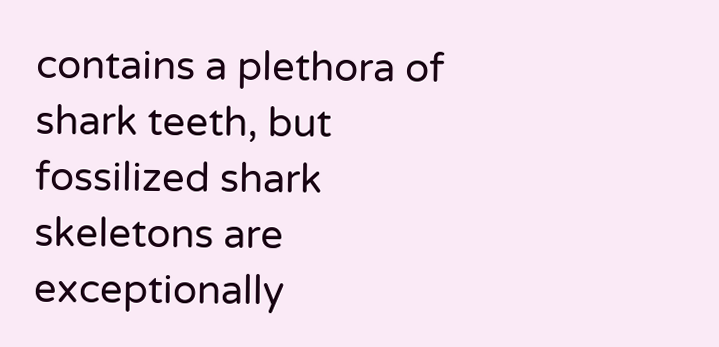contains a plethora of shark teeth, but fossilized shark skeletons are exceptionally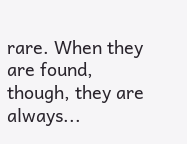rare. When they are found, though, they are always...